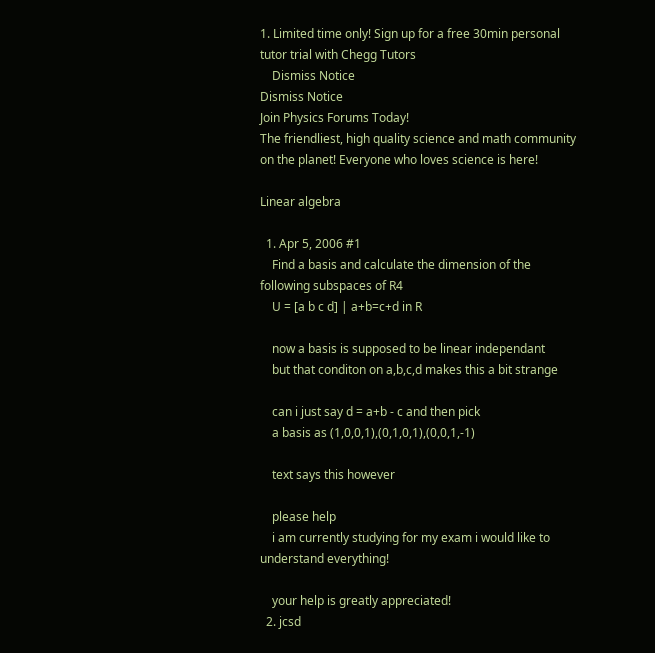1. Limited time only! Sign up for a free 30min personal tutor trial with Chegg Tutors
    Dismiss Notice
Dismiss Notice
Join Physics Forums Today!
The friendliest, high quality science and math community on the planet! Everyone who loves science is here!

Linear algebra

  1. Apr 5, 2006 #1
    Find a basis and calculate the dimension of the following subspaces of R4
    U = [a b c d] | a+b=c+d in R

    now a basis is supposed to be linear independant
    but that conditon on a,b,c,d makes this a bit strange

    can i just say d = a+b - c and then pick
    a basis as (1,0,0,1),(0,1,0,1),(0,0,1,-1)

    text says this however

    please help
    i am currently studying for my exam i would like to understand everything!

    your help is greatly appreciated!
  2. jcsd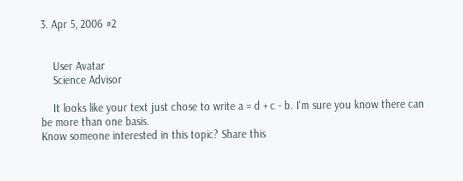3. Apr 5, 2006 #2


    User Avatar
    Science Advisor

    It looks like your text just chose to write a = d + c - b. I'm sure you know there can be more than one basis.
Know someone interested in this topic? Share this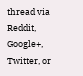thread via Reddit, Google+, Twitter, or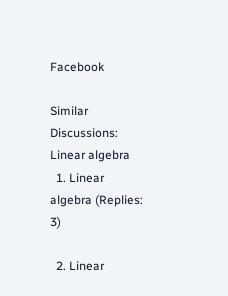Facebook

Similar Discussions: Linear algebra
  1. Linear algebra (Replies: 3)

  2. Linear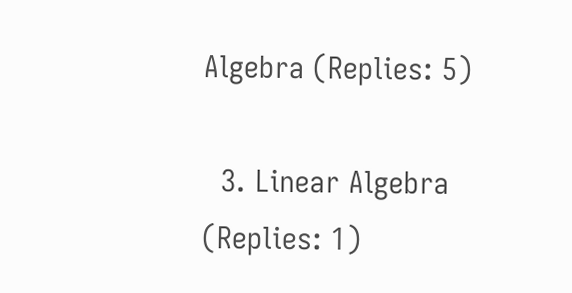Algebra (Replies: 5)

  3. Linear Algebra (Replies: 1)